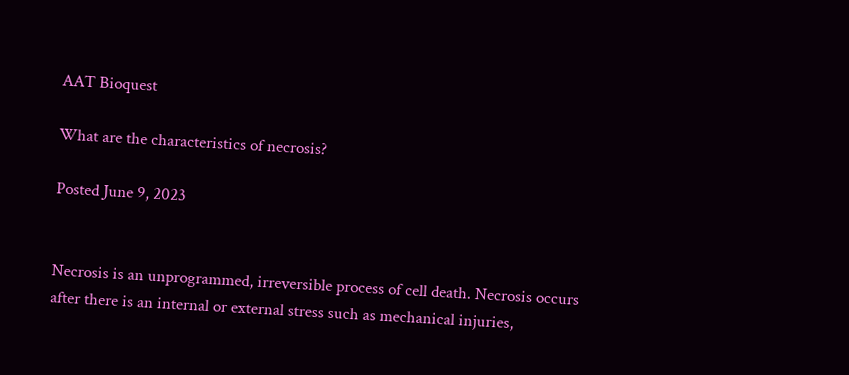AAT Bioquest

What are the characteristics of necrosis?

Posted June 9, 2023


Necrosis is an unprogrammed, irreversible process of cell death. Necrosis occurs after there is an internal or external stress such as mechanical injuries,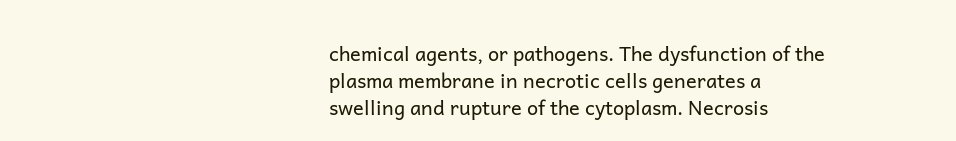chemical agents, or pathogens. The dysfunction of the plasma membrane in necrotic cells generates a swelling and rupture of the cytoplasm. Necrosis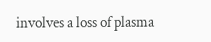involves a loss of plasma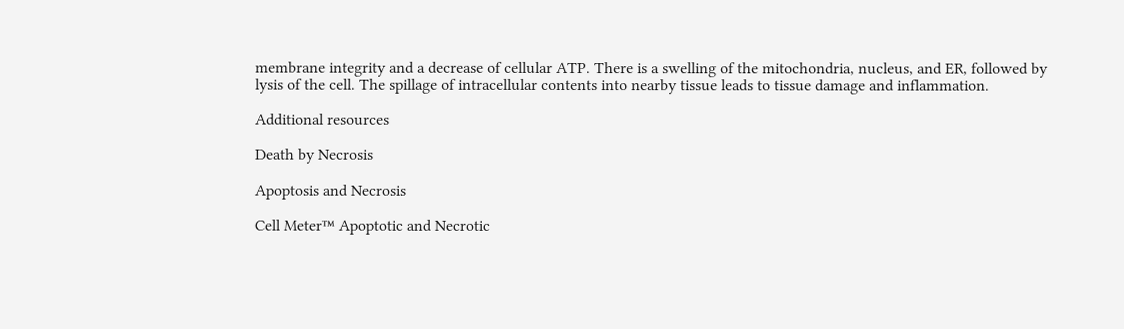membrane integrity and a decrease of cellular ATP. There is a swelling of the mitochondria, nucleus, and ER, followed by lysis of the cell. The spillage of intracellular contents into nearby tissue leads to tissue damage and inflammation.

Additional resources

Death by Necrosis

Apoptosis and Necrosis

Cell Meter™ Apoptotic and Necrotic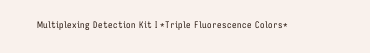Multiplexing Detection Kit I *Triple Fluorescence Colors*